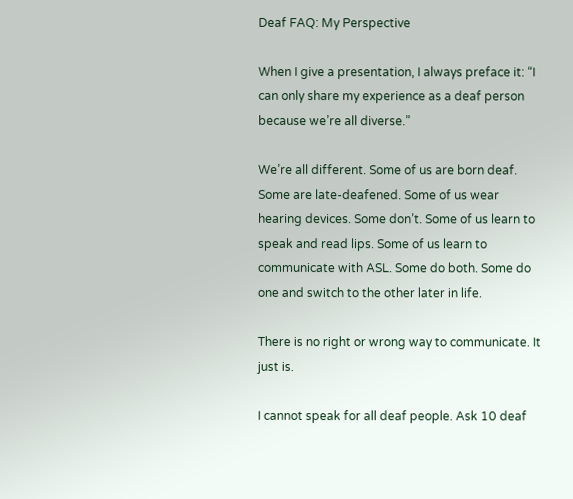Deaf FAQ: My Perspective

When I give a presentation, I always preface it: “I can only share my experience as a deaf person because we’re all diverse.”

We’re all different. Some of us are born deaf. Some are late-deafened. Some of us wear hearing devices. Some don’t. Some of us learn to speak and read lips. Some of us learn to communicate with ASL. Some do both. Some do one and switch to the other later in life.

There is no right or wrong way to communicate. It just is.

I cannot speak for all deaf people. Ask 10 deaf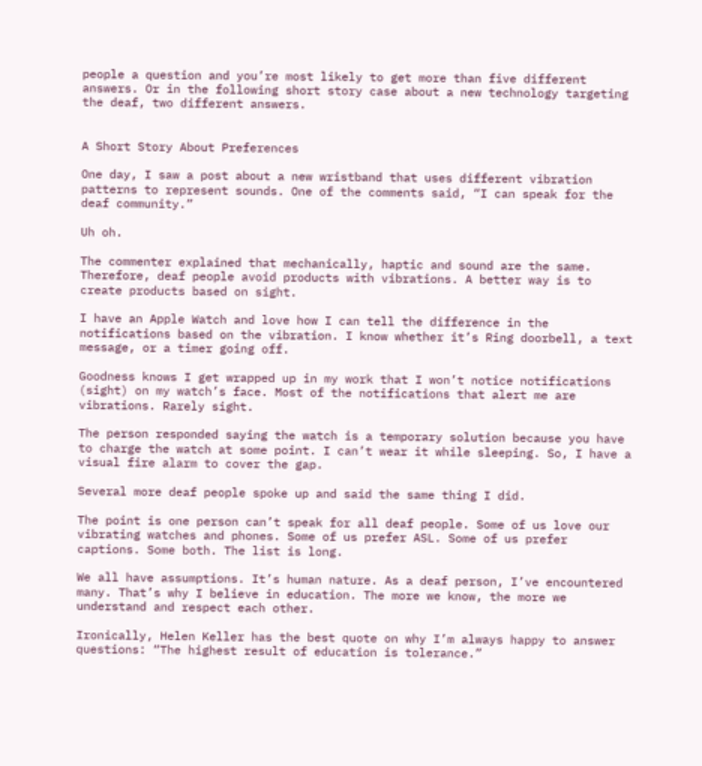people a question and you’re most likely to get more than five different answers. Or in the following short story case about a new technology targeting the deaf, two different answers.


A Short Story About Preferences

One day, I saw a post about a new wristband that uses different vibration patterns to represent sounds. One of the comments said, “I can speak for the deaf community.”

Uh oh.

The commenter explained that mechanically, haptic and sound are the same. Therefore, deaf people avoid products with vibrations. A better way is to create products based on sight.

I have an Apple Watch and love how I can tell the difference in the notifications based on the vibration. I know whether it’s Ring doorbell, a text message, or a timer going off.

Goodness knows I get wrapped up in my work that I won’t notice notifications (sight) on my watch’s face. Most of the notifications that alert me are vibrations. Rarely sight.

The person responded saying the watch is a temporary solution because you have to charge the watch at some point. I can’t wear it while sleeping. So, I have a visual fire alarm to cover the gap.

Several more deaf people spoke up and said the same thing I did.

The point is one person can’t speak for all deaf people. Some of us love our vibrating watches and phones. Some of us prefer ASL. Some of us prefer captions. Some both. The list is long.

We all have assumptions. It’s human nature. As a deaf person, I’ve encountered many. That’s why I believe in education. The more we know, the more we understand and respect each other.

Ironically, Helen Keller has the best quote on why I’m always happy to answer questions: “The highest result of education is tolerance.”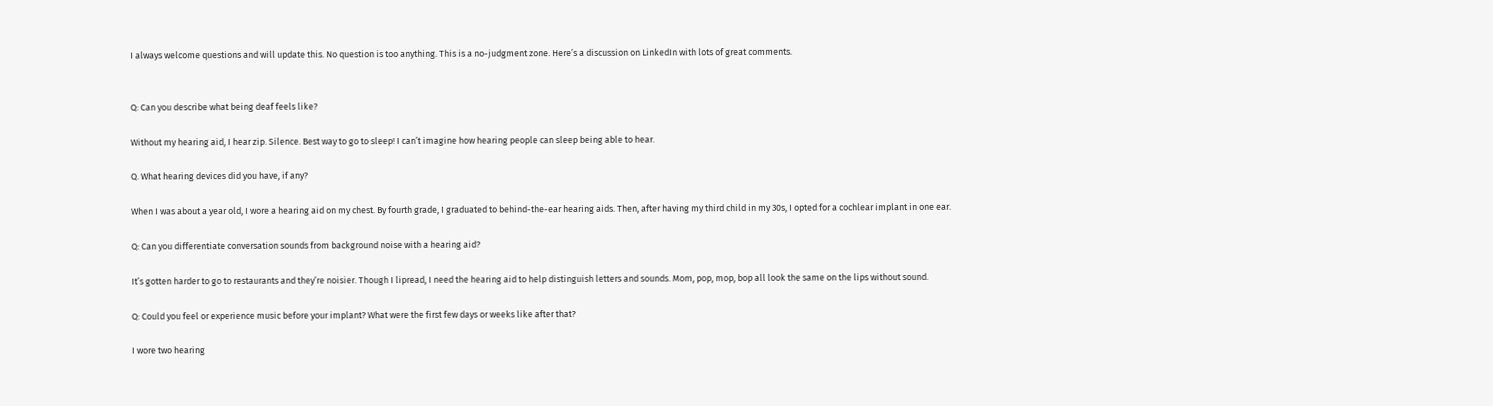I always welcome questions and will update this. No question is too anything. This is a no-judgment zone. Here’s a discussion on LinkedIn with lots of great comments.


Q: Can you describe what being deaf feels like?

Without my hearing aid, I hear zip. Silence. Best way to go to sleep! I can’t imagine how hearing people can sleep being able to hear.

Q. What hearing devices did you have, if any?

When I was about a year old, I wore a hearing aid on my chest. By fourth grade, I graduated to behind-the-ear hearing aids. Then, after having my third child in my 30s, I opted for a cochlear implant in one ear.

Q: Can you differentiate conversation sounds from background noise with a hearing aid?

It’s gotten harder to go to restaurants and they’re noisier. Though I lipread, I need the hearing aid to help distinguish letters and sounds. Mom, pop, mop, bop all look the same on the lips without sound.

Q: Could you feel or experience music before your implant? What were the first few days or weeks like after that?

I wore two hearing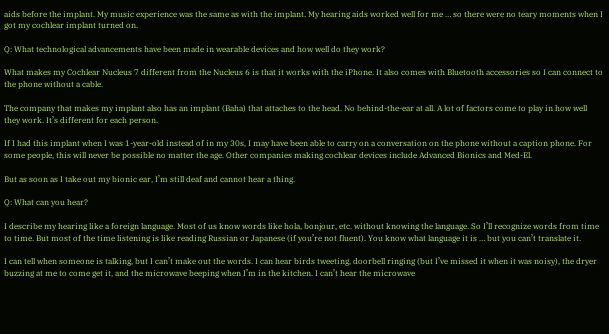aids before the implant. My music experience was the same as with the implant. My hearing aids worked well for me … so there were no teary moments when I got my cochlear implant turned on.

Q: What technological advancements have been made in wearable devices and how well do they work?

What makes my Cochlear Nucleus 7 different from the Nucleus 6 is that it works with the iPhone. It also comes with Bluetooth accessories so I can connect to the phone without a cable.

The company that makes my implant also has an implant (Baha) that attaches to the head. No behind-the-ear at all. A lot of factors come to play in how well they work. It’s different for each person.

If I had this implant when I was 1-year-old instead of in my 30s, I may have been able to carry on a conversation on the phone without a caption phone. For some people, this will never be possible no matter the age. Other companies making cochlear devices include Advanced Bionics and Med-El.

But as soon as I take out my bionic ear, I’m still deaf and cannot hear a thing.

Q: What can you hear?

I describe my hearing like a foreign language. Most of us know words like hola, bonjour, etc. without knowing the language. So I’ll recognize words from time to time. But most of the time listening is like reading Russian or Japanese (if you’re not fluent). You know what language it is … but you can’t translate it.

I can tell when someone is talking, but I can’t make out the words. I can hear birds tweeting, doorbell ringing (but I’ve missed it when it was noisy), the dryer buzzing at me to come get it, and the microwave beeping when I’m in the kitchen. I can’t hear the microwave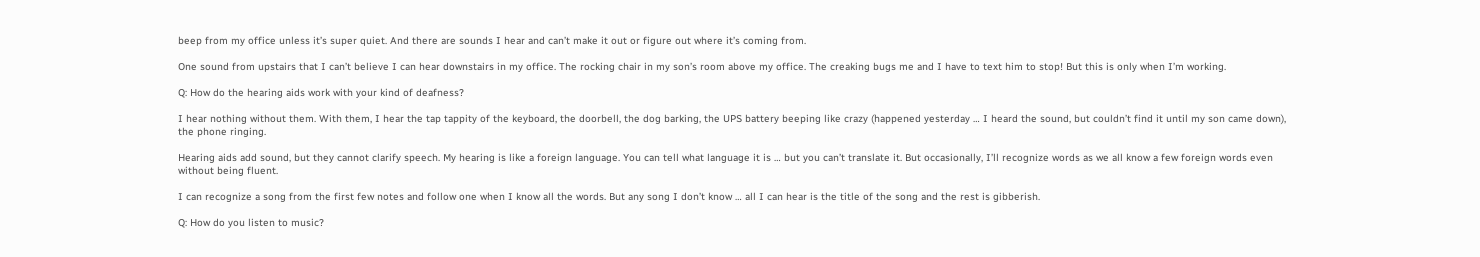beep from my office unless it’s super quiet. And there are sounds I hear and can’t make it out or figure out where it’s coming from.

One sound from upstairs that I can’t believe I can hear downstairs in my office. The rocking chair in my son’s room above my office. The creaking bugs me and I have to text him to stop! But this is only when I’m working.

Q: How do the hearing aids work with your kind of deafness?

I hear nothing without them. With them, I hear the tap tappity of the keyboard, the doorbell, the dog barking, the UPS battery beeping like crazy (happened yesterday … I heard the sound, but couldn’t find it until my son came down), the phone ringing.

Hearing aids add sound, but they cannot clarify speech. My hearing is like a foreign language. You can tell what language it is … but you can’t translate it. But occasionally, I’ll recognize words as we all know a few foreign words even without being fluent.

I can recognize a song from the first few notes and follow one when I know all the words. But any song I don’t know … all I can hear is the title of the song and the rest is gibberish.

Q: How do you listen to music?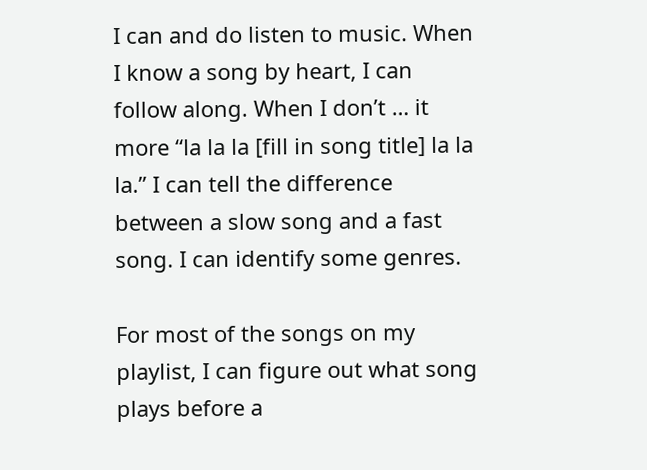I can and do listen to music. When I know a song by heart, I can follow along. When I don’t … it more “la la la [fill in song title] la la la.” I can tell the difference between a slow song and a fast song. I can identify some genres.

For most of the songs on my playlist, I can figure out what song plays before a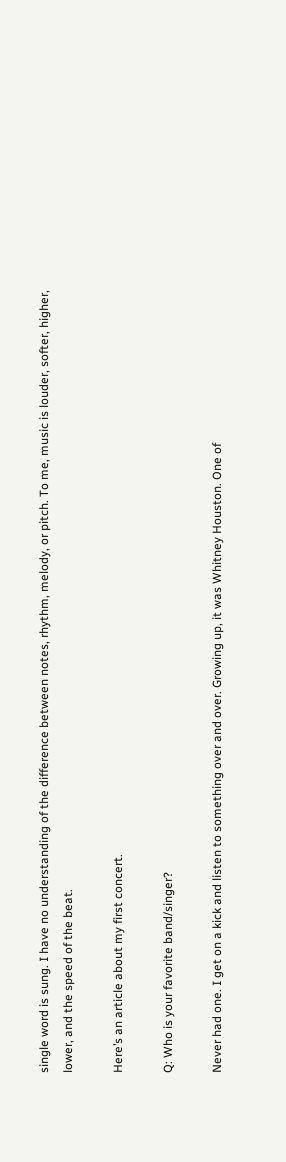single word is sung. I have no understanding of the difference between notes, rhythm, melody, or pitch. To me, music is louder, softer, higher, lower, and the speed of the beat.

Here’s an article about my first concert.

Q: Who is your favorite band/singer?

Never had one. I get on a kick and listen to something over and over. Growing up, it was Whitney Houston. One of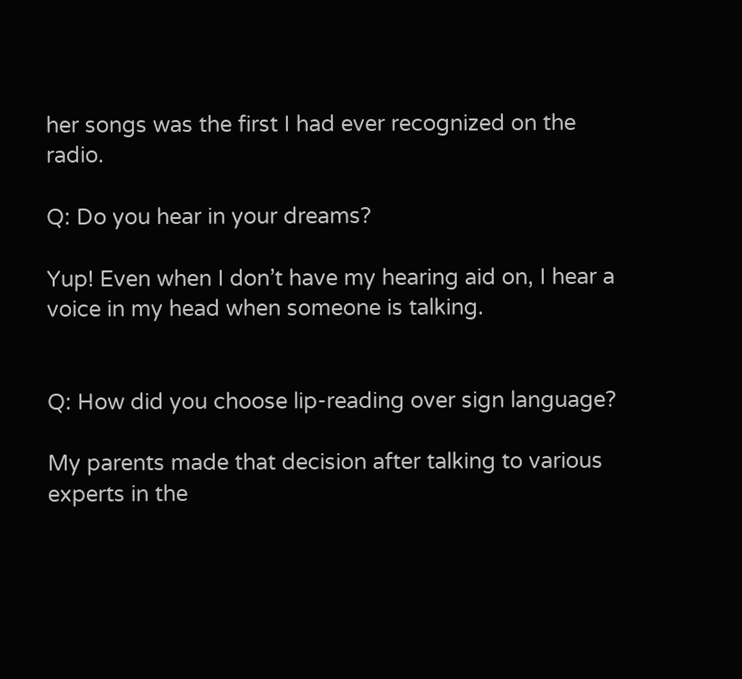her songs was the first I had ever recognized on the radio.

Q: Do you hear in your dreams?

Yup! Even when I don’t have my hearing aid on, I hear a voice in my head when someone is talking.


Q: How did you choose lip-reading over sign language?

My parents made that decision after talking to various experts in the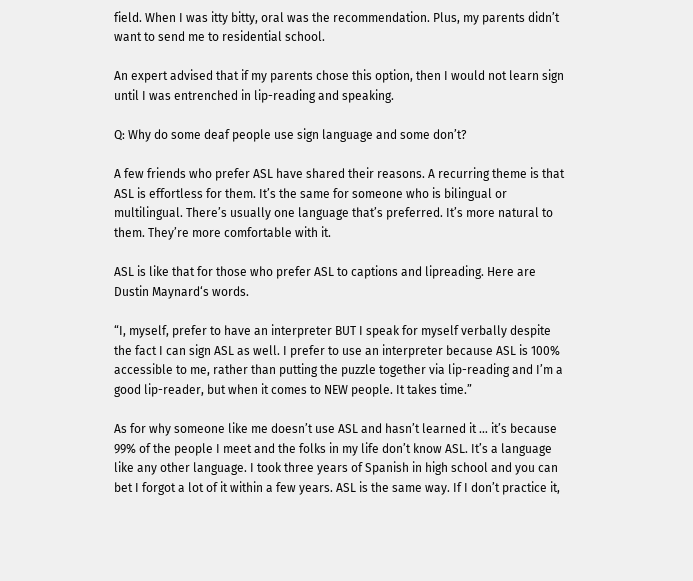field. When I was itty bitty, oral was the recommendation. Plus, my parents didn’t want to send me to residential school.

An expert advised that if my parents chose this option, then I would not learn sign until I was entrenched in lip-reading and speaking.

Q: Why do some deaf people use sign language and some don’t?

A few friends who prefer ASL have shared their reasons. A recurring theme is that ASL is effortless for them. It’s the same for someone who is bilingual or multilingual. There’s usually one language that’s preferred. It’s more natural to them. They’re more comfortable with it.

ASL is like that for those who prefer ASL to captions and lipreading. Here are Dustin Maynard‘s words.

“I, myself, prefer to have an interpreter BUT I speak for myself verbally despite the fact I can sign ASL as well. I prefer to use an interpreter because ASL is 100% accessible to me, rather than putting the puzzle together via lip-reading and I’m a good lip-reader, but when it comes to NEW people. It takes time.”

As for why someone like me doesn’t use ASL and hasn’t learned it … it’s because 99% of the people I meet and the folks in my life don’t know ASL. It’s a language like any other language. I took three years of Spanish in high school and you can bet I forgot a lot of it within a few years. ASL is the same way. If I don’t practice it,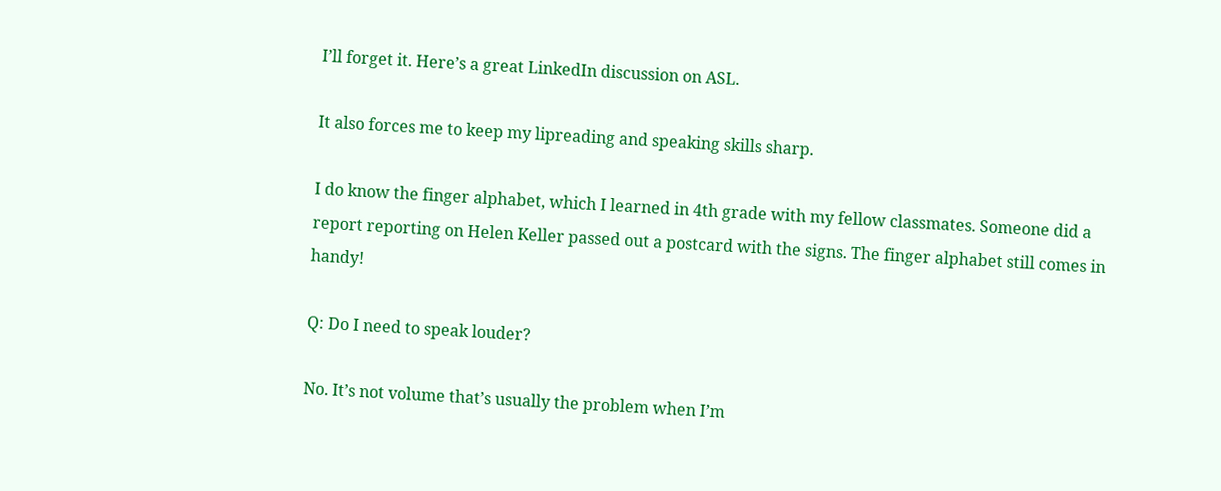I’ll forget it. Here’s a great LinkedIn discussion on ASL.

It also forces me to keep my lipreading and speaking skills sharp.

I do know the finger alphabet, which I learned in 4th grade with my fellow classmates. Someone did a report reporting on Helen Keller passed out a postcard with the signs. The finger alphabet still comes in handy!

Q: Do I need to speak louder?

No. It’s not volume that’s usually the problem when I’m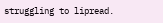struggling to lipread.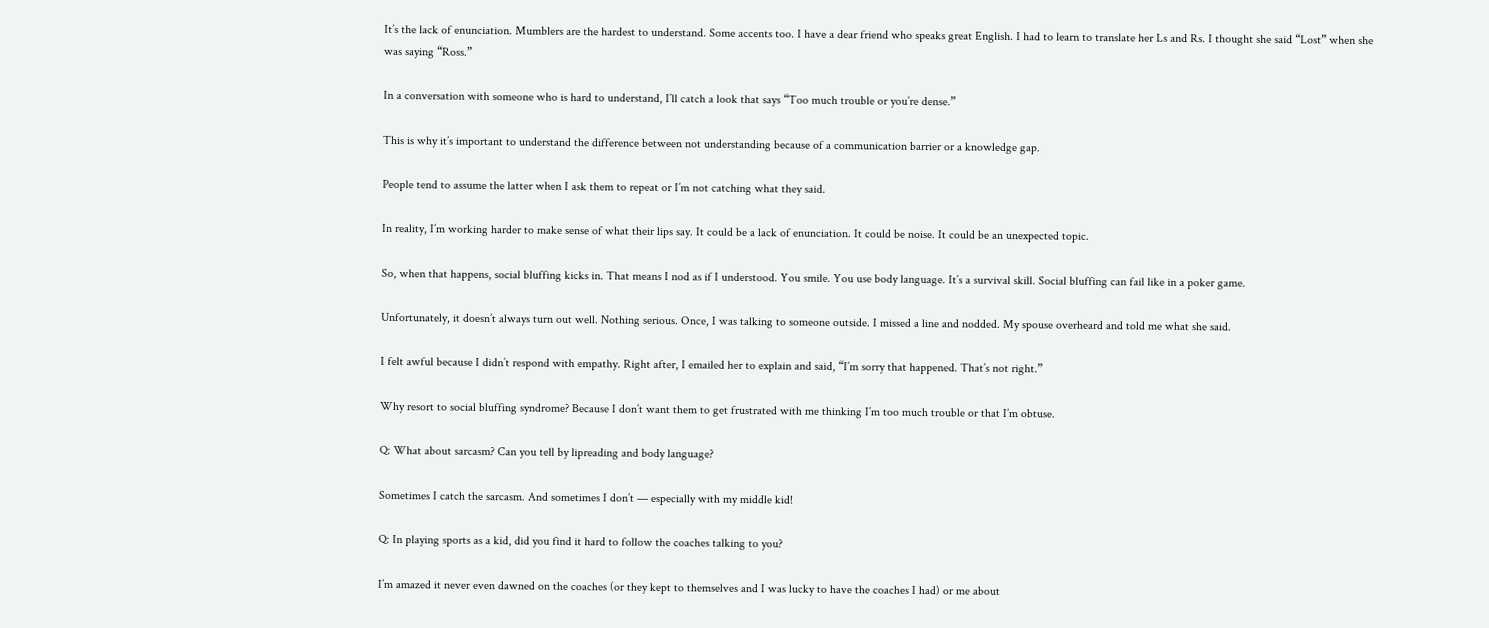It’s the lack of enunciation. Mumblers are the hardest to understand. Some accents too. I have a dear friend who speaks great English. I had to learn to translate her Ls and Rs. I thought she said “Lost” when she was saying “Ross.”

In a conversation with someone who is hard to understand, I’ll catch a look that says “Too much trouble or you’re dense.”

This is why it’s important to understand the difference between not understanding because of a communication barrier or a knowledge gap.

People tend to assume the latter when I ask them to repeat or I’m not catching what they said.

In reality, I’m working harder to make sense of what their lips say. It could be a lack of enunciation. It could be noise. It could be an unexpected topic.

So, when that happens, social bluffing kicks in. That means I nod as if I understood. You smile. You use body language. It’s a survival skill. Social bluffing can fail like in a poker game.

Unfortunately, it doesn’t always turn out well. Nothing serious. Once, I was talking to someone outside. I missed a line and nodded. My spouse overheard and told me what she said.

I felt awful because I didn’t respond with empathy. Right after, I emailed her to explain and said, “I’m sorry that happened. That’s not right.”

Why resort to social bluffing syndrome? Because I don’t want them to get frustrated with me thinking I’m too much trouble or that I’m obtuse.

Q: What about sarcasm? Can you tell by lipreading and body language?

Sometimes I catch the sarcasm. And sometimes I don’t — especially with my middle kid!

Q: In playing sports as a kid, did you find it hard to follow the coaches talking to you?

I’m amazed it never even dawned on the coaches (or they kept to themselves and I was lucky to have the coaches I had) or me about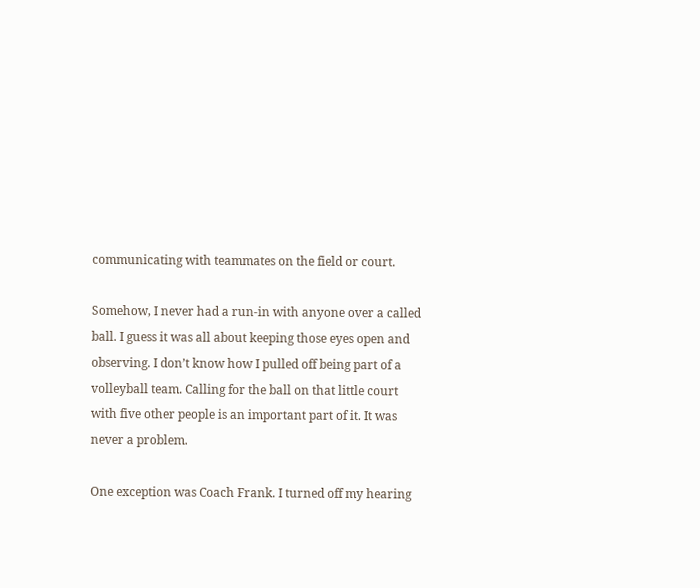communicating with teammates on the field or court.

Somehow, I never had a run-in with anyone over a called ball. I guess it was all about keeping those eyes open and observing. I don’t know how I pulled off being part of a volleyball team. Calling for the ball on that little court with five other people is an important part of it. It was never a problem.

One exception was Coach Frank. I turned off my hearing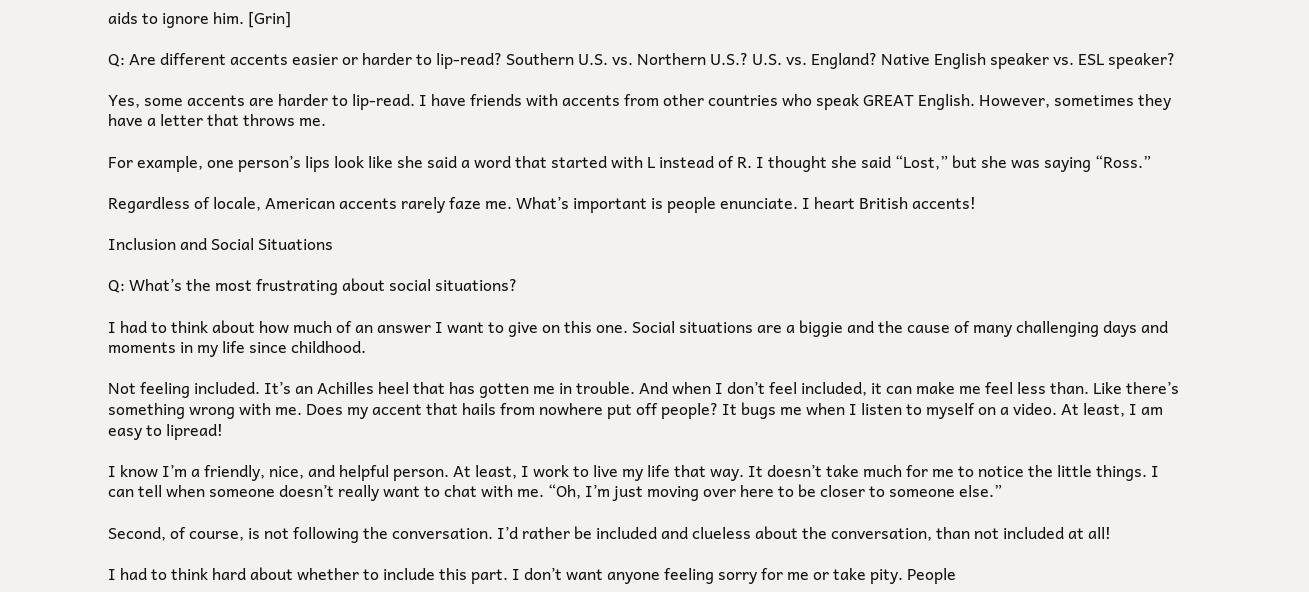aids to ignore him. [Grin]

Q: Are different accents easier or harder to lip-read? Southern U.S. vs. Northern U.S.? U.S. vs. England? Native English speaker vs. ESL speaker?

Yes, some accents are harder to lip-read. I have friends with accents from other countries who speak GREAT English. However, sometimes they have a letter that throws me.

For example, one person’s lips look like she said a word that started with L instead of R. I thought she said “Lost,” but she was saying “Ross.”

Regardless of locale, American accents rarely faze me. What’s important is people enunciate. I heart British accents!

Inclusion and Social Situations

Q: What’s the most frustrating about social situations?

I had to think about how much of an answer I want to give on this one. Social situations are a biggie and the cause of many challenging days and moments in my life since childhood.

Not feeling included. It’s an Achilles heel that has gotten me in trouble. And when I don’t feel included, it can make me feel less than. Like there’s something wrong with me. Does my accent that hails from nowhere put off people? It bugs me when I listen to myself on a video. At least, I am easy to lipread!

I know I’m a friendly, nice, and helpful person. At least, I work to live my life that way. It doesn’t take much for me to notice the little things. I can tell when someone doesn’t really want to chat with me. “Oh, I’m just moving over here to be closer to someone else.”

Second, of course, is not following the conversation. I’d rather be included and clueless about the conversation, than not included at all!

I had to think hard about whether to include this part. I don’t want anyone feeling sorry for me or take pity. People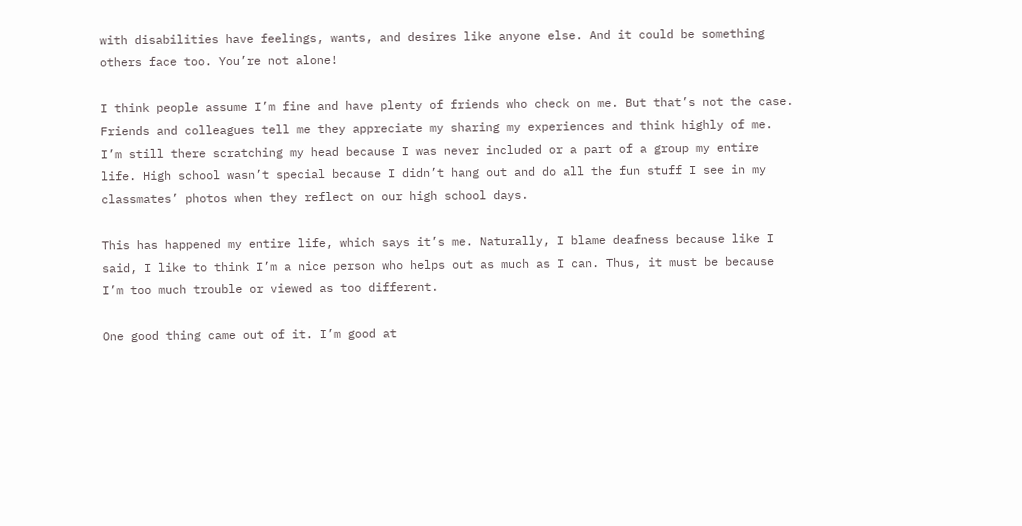with disabilities have feelings, wants, and desires like anyone else. And it could be something others face too. You’re not alone!

I think people assume I’m fine and have plenty of friends who check on me. But that’s not the case. Friends and colleagues tell me they appreciate my sharing my experiences and think highly of me. I’m still there scratching my head because I was never included or a part of a group my entire life. High school wasn’t special because I didn’t hang out and do all the fun stuff I see in my classmates’ photos when they reflect on our high school days.

This has happened my entire life, which says it’s me. Naturally, I blame deafness because like I said, I like to think I’m a nice person who helps out as much as I can. Thus, it must be because I’m too much trouble or viewed as too different.

One good thing came out of it. I’m good at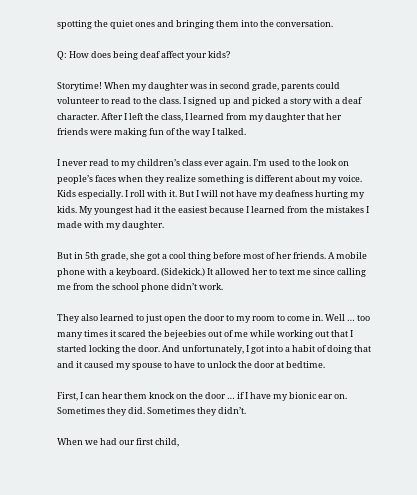spotting the quiet ones and bringing them into the conversation.

Q: How does being deaf affect your kids?

Storytime! When my daughter was in second grade, parents could volunteer to read to the class. I signed up and picked a story with a deaf character. After I left the class, I learned from my daughter that her friends were making fun of the way I talked.

I never read to my children’s class ever again. I’m used to the look on people’s faces when they realize something is different about my voice. Kids especially. I roll with it. But I will not have my deafness hurting my kids. My youngest had it the easiest because I learned from the mistakes I made with my daughter.

But in 5th grade, she got a cool thing before most of her friends. A mobile phone with a keyboard. (Sidekick.) It allowed her to text me since calling me from the school phone didn’t work.

They also learned to just open the door to my room to come in. Well … too many times it scared the bejeebies out of me while working out that I started locking the door. And unfortunately, I got into a habit of doing that and it caused my spouse to have to unlock the door at bedtime.

First, I can hear them knock on the door … if I have my bionic ear on. Sometimes they did. Sometimes they didn’t.

When we had our first child,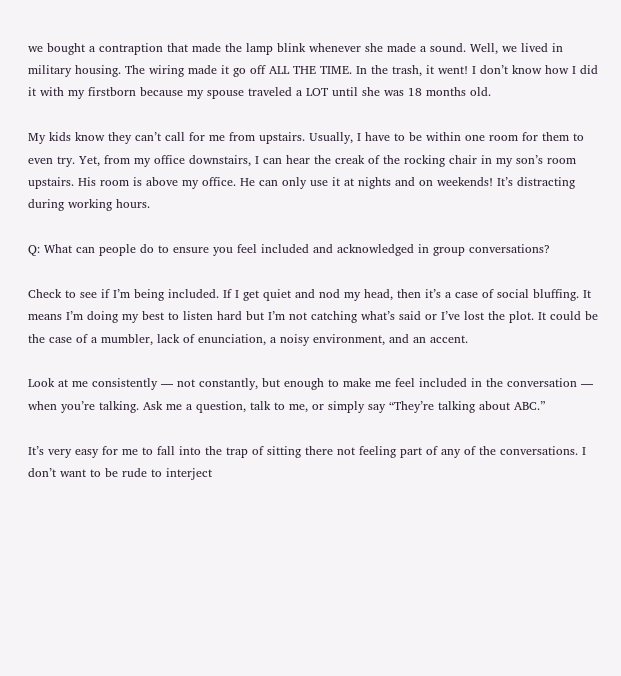we bought a contraption that made the lamp blink whenever she made a sound. Well, we lived in military housing. The wiring made it go off ALL THE TIME. In the trash, it went! I don’t know how I did it with my firstborn because my spouse traveled a LOT until she was 18 months old.

My kids know they can’t call for me from upstairs. Usually, I have to be within one room for them to even try. Yet, from my office downstairs, I can hear the creak of the rocking chair in my son’s room upstairs. His room is above my office. He can only use it at nights and on weekends! It’s distracting during working hours.

Q: What can people do to ensure you feel included and acknowledged in group conversations?

Check to see if I’m being included. If I get quiet and nod my head, then it’s a case of social bluffing. It means I’m doing my best to listen hard but I’m not catching what’s said or I’ve lost the plot. It could be the case of a mumbler, lack of enunciation, a noisy environment, and an accent.

Look at me consistently — not constantly, but enough to make me feel included in the conversation — when you’re talking. Ask me a question, talk to me, or simply say “They’re talking about ABC.”

It’s very easy for me to fall into the trap of sitting there not feeling part of any of the conversations. I don’t want to be rude to interject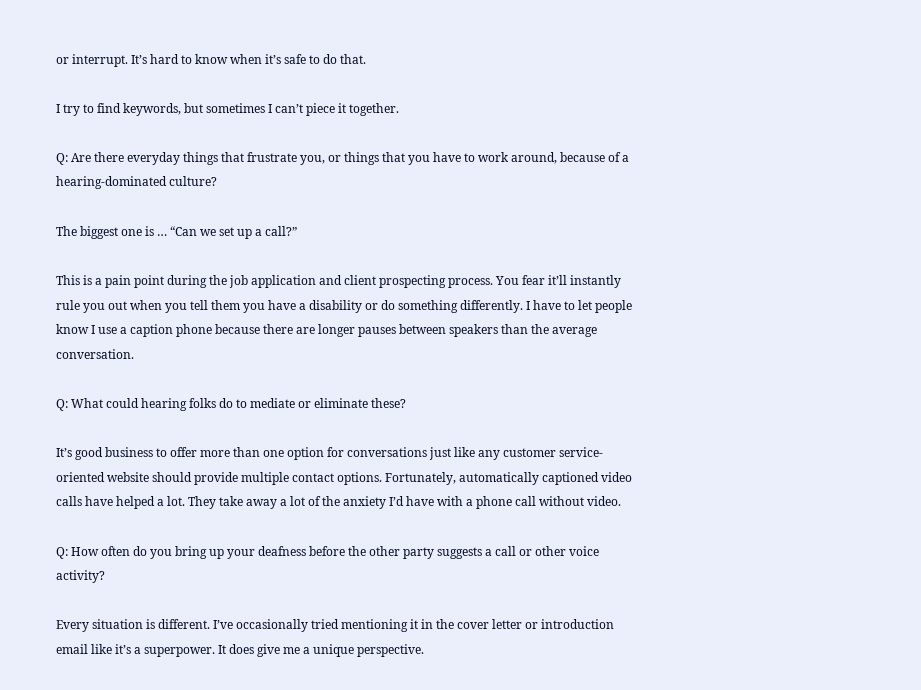or interrupt. It’s hard to know when it’s safe to do that.

I try to find keywords, but sometimes I can’t piece it together.

Q: Are there everyday things that frustrate you, or things that you have to work around, because of a hearing-dominated culture?

The biggest one is … “Can we set up a call?”

This is a pain point during the job application and client prospecting process. You fear it’ll instantly rule you out when you tell them you have a disability or do something differently. I have to let people know I use a caption phone because there are longer pauses between speakers than the average conversation.

Q: What could hearing folks do to mediate or eliminate these?

It’s good business to offer more than one option for conversations just like any customer service-oriented website should provide multiple contact options. Fortunately, automatically captioned video calls have helped a lot. They take away a lot of the anxiety I’d have with a phone call without video.

Q: How often do you bring up your deafness before the other party suggests a call or other voice activity?

Every situation is different. I’ve occasionally tried mentioning it in the cover letter or introduction email like it’s a superpower. It does give me a unique perspective.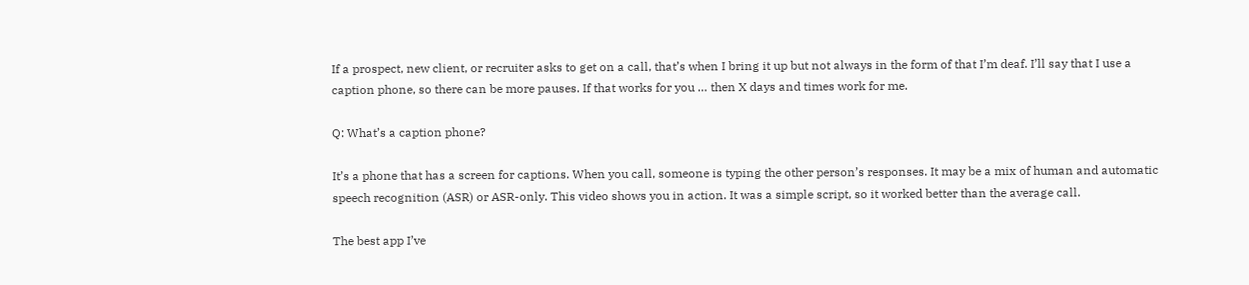If a prospect, new client, or recruiter asks to get on a call, that’s when I bring it up but not always in the form of that I’m deaf. I’ll say that I use a caption phone, so there can be more pauses. If that works for you … then X days and times work for me.

Q: What’s a caption phone?

It’s a phone that has a screen for captions. When you call, someone is typing the other person’s responses. It may be a mix of human and automatic speech recognition (ASR) or ASR-only. This video shows you in action. It was a simple script, so it worked better than the average call.

The best app I’ve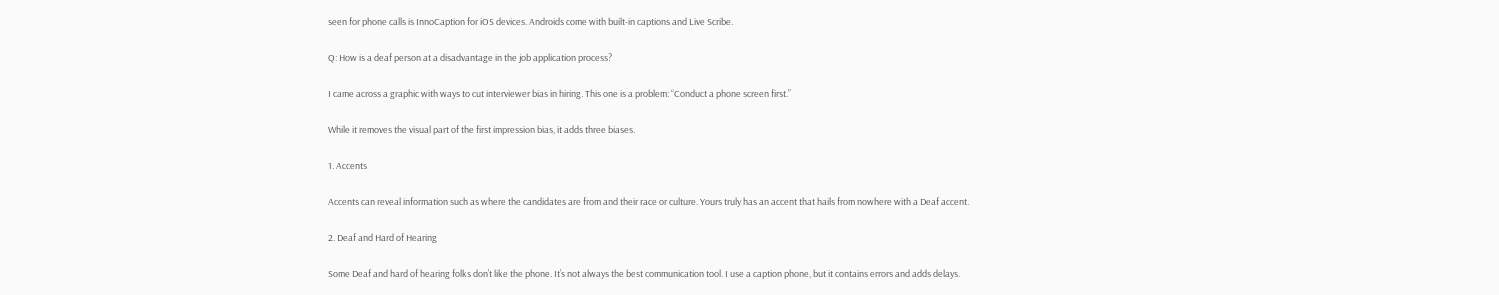seen for phone calls is InnoCaption for iOS devices. Androids come with built-in captions and Live Scribe.

Q: How is a deaf person at a disadvantage in the job application process?

I came across a graphic with ways to cut interviewer bias in hiring. This one is a problem: “Conduct a phone screen first.”

While it removes the visual part of the first impression bias, it adds three biases.

1. Accents

Accents can reveal information such as where the candidates are from and their race or culture. Yours truly has an accent that hails from nowhere with a Deaf accent.

2. Deaf and Hard of Hearing

Some Deaf and hard of hearing folks don’t like the phone. It’s not always the best communication tool. I use a caption phone, but it contains errors and adds delays.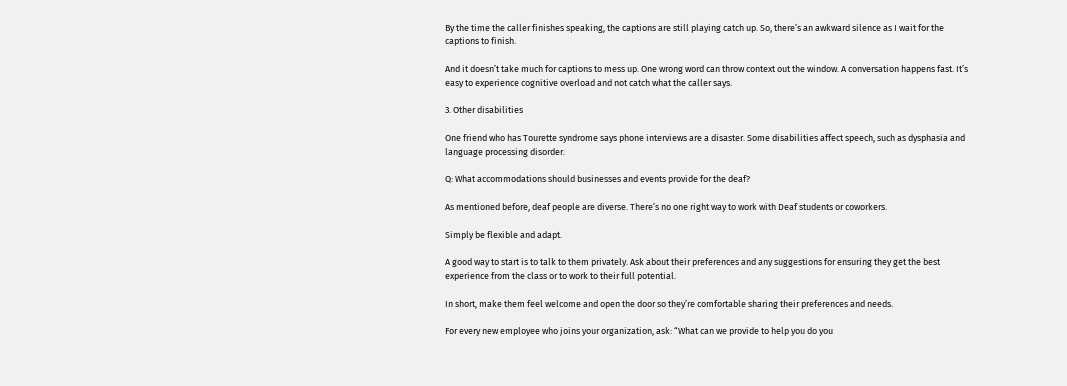By the time the caller finishes speaking, the captions are still playing catch up. So, there’s an awkward silence as I wait for the captions to finish.

And it doesn’t take much for captions to mess up. One wrong word can throw context out the window. A conversation happens fast. It’s easy to experience cognitive overload and not catch what the caller says.

3. Other disabilities

One friend who has Tourette syndrome says phone interviews are a disaster. Some disabilities affect speech, such as dysphasia and language processing disorder.

Q: What accommodations should businesses and events provide for the deaf?

As mentioned before, deaf people are diverse. There’s no one right way to work with Deaf students or coworkers.

Simply be flexible and adapt.

A good way to start is to talk to them privately. Ask about their preferences and any suggestions for ensuring they get the best experience from the class or to work to their full potential.

In short, make them feel welcome and open the door so they’re comfortable sharing their preferences and needs.

For every new employee who joins your organization, ask: “What can we provide to help you do you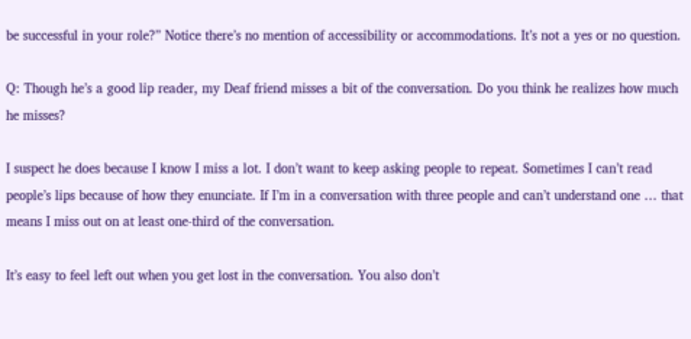be successful in your role?” Notice there’s no mention of accessibility or accommodations. It’s not a yes or no question.

Q: Though he’s a good lip reader, my Deaf friend misses a bit of the conversation. Do you think he realizes how much he misses?

I suspect he does because I know I miss a lot. I don’t want to keep asking people to repeat. Sometimes I can’t read people’s lips because of how they enunciate. If I’m in a conversation with three people and can’t understand one … that means I miss out on at least one-third of the conversation.

It’s easy to feel left out when you get lost in the conversation. You also don’t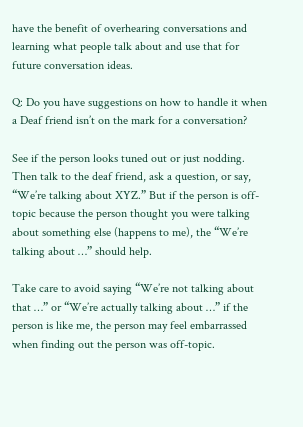have the benefit of overhearing conversations and learning what people talk about and use that for future conversation ideas.

Q: Do you have suggestions on how to handle it when a Deaf friend isn’t on the mark for a conversation?

See if the person looks tuned out or just nodding. Then talk to the deaf friend, ask a question, or say, “We’re talking about XYZ.” But if the person is off-topic because the person thought you were talking about something else (happens to me), the “We’re talking about …” should help.

Take care to avoid saying “We’re not talking about that …” or “We’re actually talking about …” if the person is like me, the person may feel embarrassed when finding out the person was off-topic.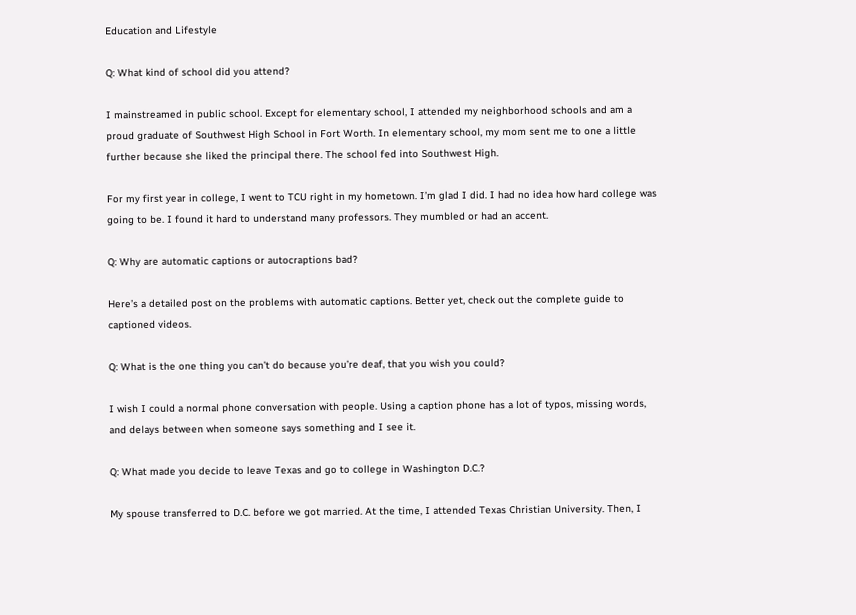Education and Lifestyle

Q: What kind of school did you attend?

I mainstreamed in public school. Except for elementary school, I attended my neighborhood schools and am a proud graduate of Southwest High School in Fort Worth. In elementary school, my mom sent me to one a little further because she liked the principal there. The school fed into Southwest High.

For my first year in college, I went to TCU right in my hometown. I’m glad I did. I had no idea how hard college was going to be. I found it hard to understand many professors. They mumbled or had an accent.

Q: Why are automatic captions or autocraptions bad?

Here’s a detailed post on the problems with automatic captions. Better yet, check out the complete guide to captioned videos.

Q: What is the one thing you can’t do because you’re deaf, that you wish you could?

I wish I could a normal phone conversation with people. Using a caption phone has a lot of typos, missing words, and delays between when someone says something and I see it.

Q: What made you decide to leave Texas and go to college in Washington D.C.?

My spouse transferred to D.C. before we got married. At the time, I attended Texas Christian University. Then, I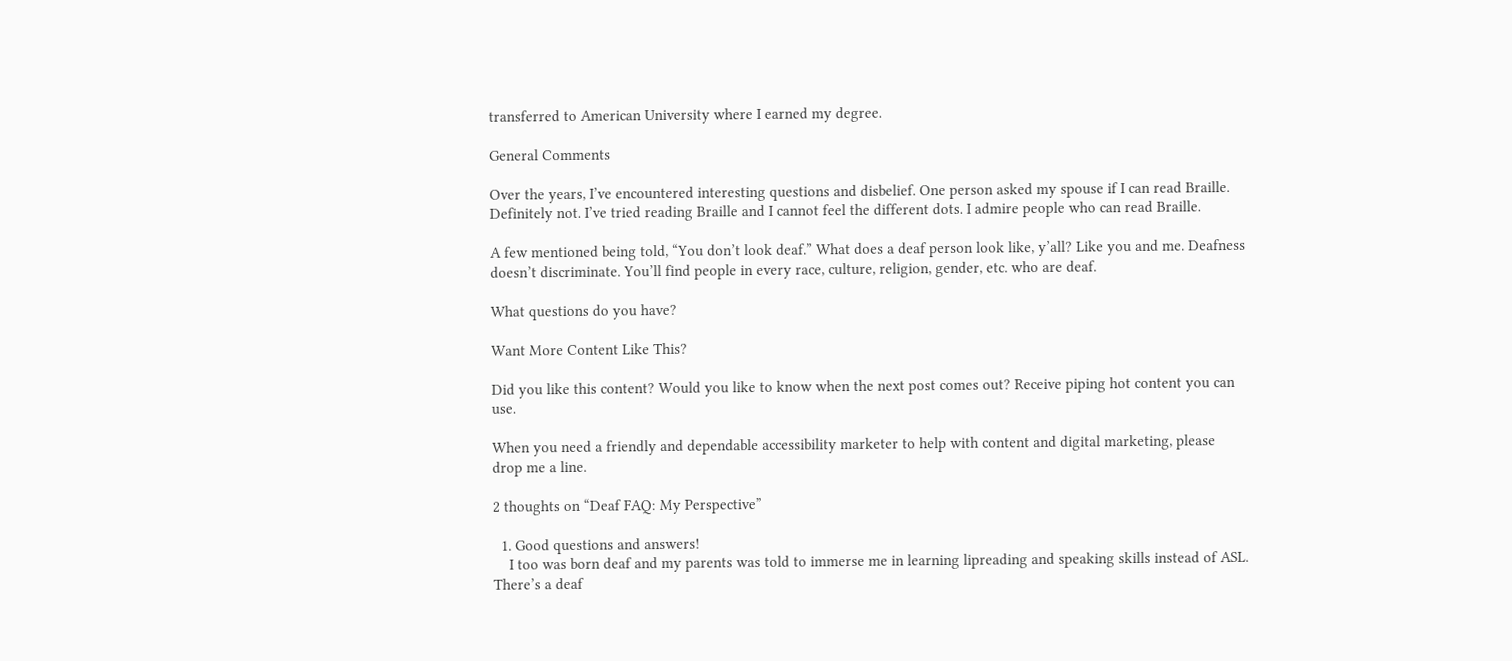transferred to American University where I earned my degree.

General Comments

Over the years, I’ve encountered interesting questions and disbelief. One person asked my spouse if I can read Braille. Definitely not. I’ve tried reading Braille and I cannot feel the different dots. I admire people who can read Braille.

A few mentioned being told, “You don’t look deaf.” What does a deaf person look like, y’all? Like you and me. Deafness doesn’t discriminate. You’ll find people in every race, culture, religion, gender, etc. who are deaf.

What questions do you have?

Want More Content Like This?

Did you like this content? Would you like to know when the next post comes out? Receive piping hot content you can use.

When you need a friendly and dependable accessibility marketer to help with content and digital marketing, please drop me a line.

2 thoughts on “Deaf FAQ: My Perspective”

  1. Good questions and answers!
    I too was born deaf and my parents was told to immerse me in learning lipreading and speaking skills instead of ASL. There’s a deaf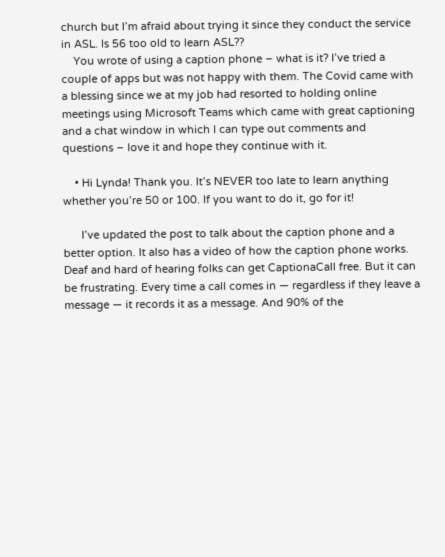church but I’m afraid about trying it since they conduct the service in ASL. Is 56 too old to learn ASL??
    You wrote of using a caption phone – what is it? I’ve tried a couple of apps but was not happy with them. The Covid came with a blessing since we at my job had resorted to holding online meetings using Microsoft Teams which came with great captioning and a chat window in which I can type out comments and questions – love it and hope they continue with it.

    • Hi Lynda! Thank you. It’s NEVER too late to learn anything whether you’re 50 or 100. If you want to do it, go for it!

      I’ve updated the post to talk about the caption phone and a better option. It also has a video of how the caption phone works. Deaf and hard of hearing folks can get CaptionaCall free. But it can be frustrating. Every time a call comes in — regardless if they leave a message — it records it as a message. And 90% of the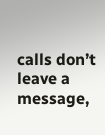calls don’t leave a message,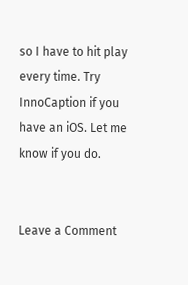so I have to hit play every time. Try InnoCaption if you have an iOS. Let me know if you do.


Leave a Comment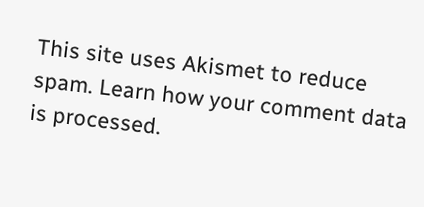This site uses Akismet to reduce spam. Learn how your comment data is processed.